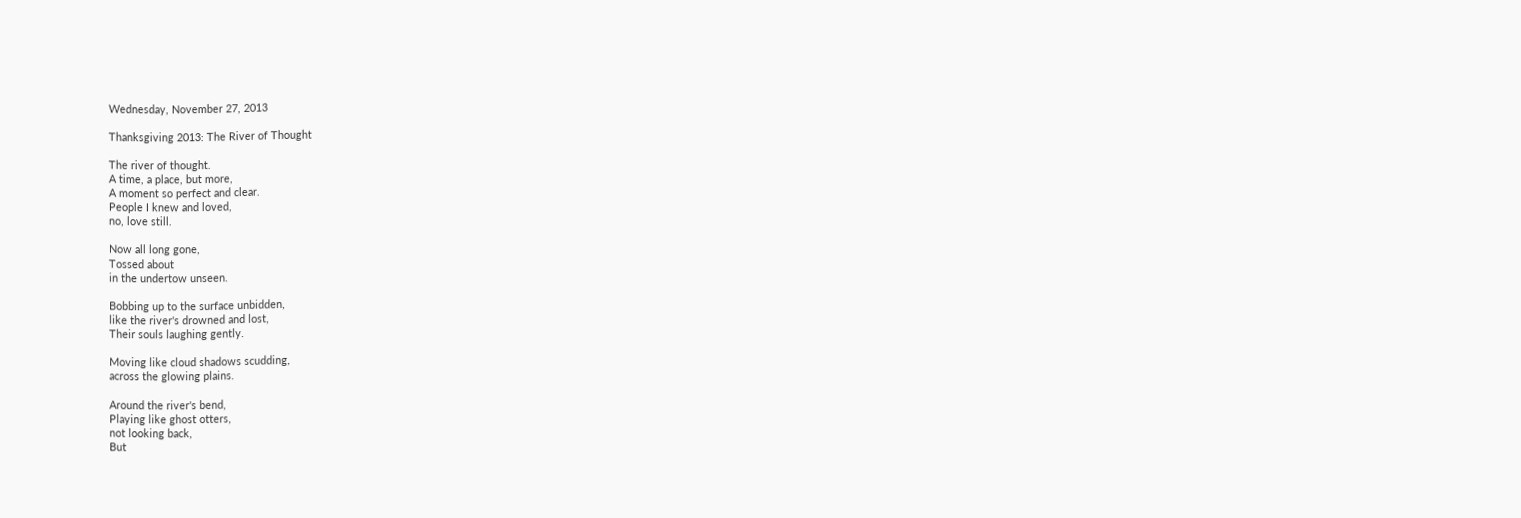Wednesday, November 27, 2013

Thanksgiving 2013: The River of Thought

The river of thought.
A time, a place, but more,
A moment so perfect and clear.
People I knew and loved,
no, love still.

Now all long gone,
Tossed about
in the undertow unseen.

Bobbing up to the surface unbidden,
like the river's drowned and lost,
Their souls laughing gently.

Moving like cloud shadows scudding,
across the glowing plains.

Around the river's bend,
Playing like ghost otters,
not looking back,
But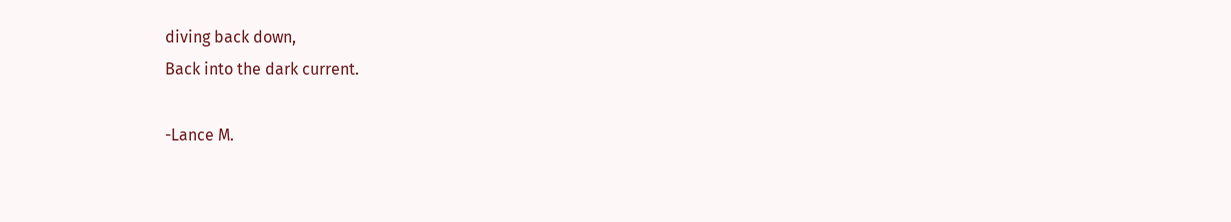diving back down,
Back into the dark current.

-Lance M.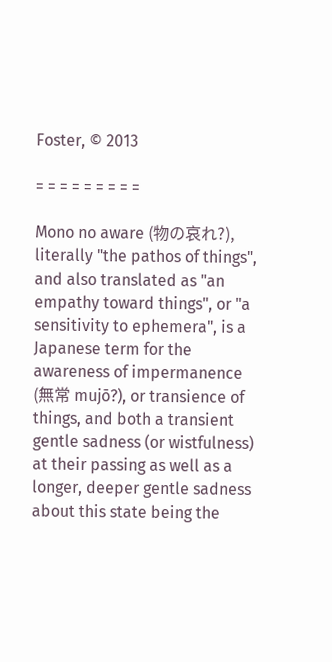Foster, © 2013

= = = = = = = = =

Mono no aware (物の哀れ?), literally "the pathos of things", and also translated as "an empathy toward things", or "a sensitivity to ephemera", is a Japanese term for the awareness of impermanence (無常 mujō?), or transience of things, and both a transient gentle sadness (or wistfulness) at their passing as well as a longer, deeper gentle sadness about this state being the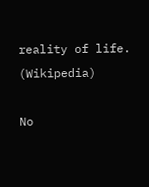reality of life. (Wikipedia)

No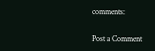comments:

Post a Comment